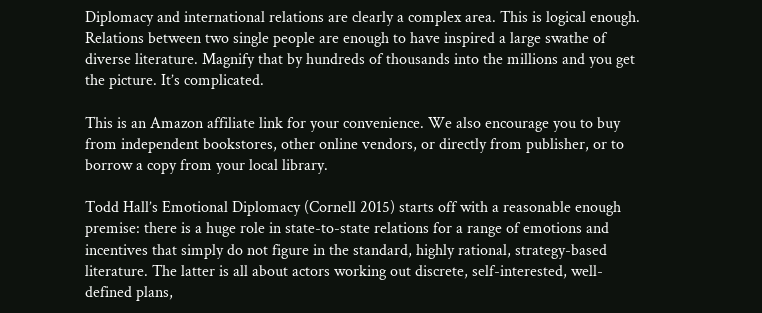Diplomacy and international relations are clearly a complex area. This is logical enough. Relations between two single people are enough to have inspired a large swathe of diverse literature. Magnify that by hundreds of thousands into the millions and you get the picture. It’s complicated.

This is an Amazon affiliate link for your convenience. We also encourage you to buy from independent bookstores, other online vendors, or directly from publisher, or to borrow a copy from your local library.

Todd Hall’s Emotional Diplomacy (Cornell 2015) starts off with a reasonable enough premise: there is a huge role in state-to-state relations for a range of emotions and incentives that simply do not figure in the standard, highly rational, strategy-based literature. The latter is all about actors working out discrete, self-interested, well-defined plans,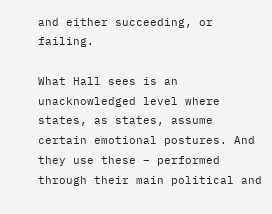and either succeeding, or failing.

What Hall sees is an unacknowledged level where states, as states, assume certain emotional postures. And they use these – performed through their main political and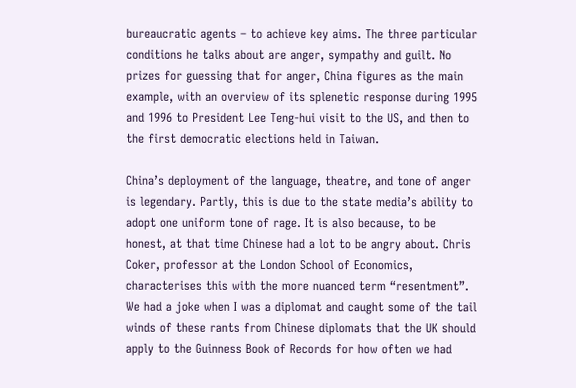bureaucratic agents – to achieve key aims. The three particular conditions he talks about are anger, sympathy and guilt. No prizes for guessing that for anger, China figures as the main example, with an overview of its splenetic response during 1995 and 1996 to President Lee Teng-hui visit to the US, and then to the first democratic elections held in Taiwan.

China’s deployment of the language, theatre, and tone of anger is legendary. Partly, this is due to the state media’s ability to adopt one uniform tone of rage. It is also because, to be honest, at that time Chinese had a lot to be angry about. Chris Coker, professor at the London School of Economics, characterises this with the more nuanced term “resentment”. We had a joke when I was a diplomat and caught some of the tail winds of these rants from Chinese diplomats that the UK should apply to the Guinness Book of Records for how often we had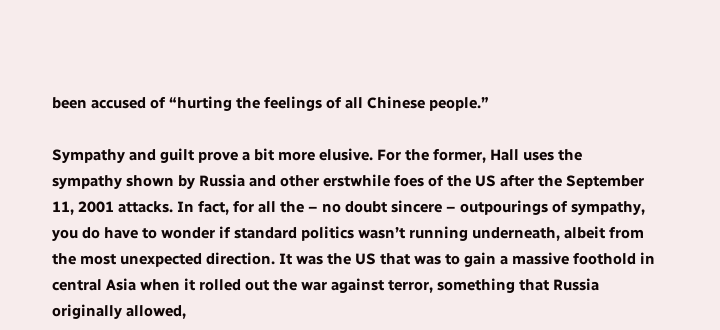been accused of “hurting the feelings of all Chinese people.”

Sympathy and guilt prove a bit more elusive. For the former, Hall uses the sympathy shown by Russia and other erstwhile foes of the US after the September 11, 2001 attacks. In fact, for all the – no doubt sincere – outpourings of sympathy, you do have to wonder if standard politics wasn’t running underneath, albeit from the most unexpected direction. It was the US that was to gain a massive foothold in central Asia when it rolled out the war against terror, something that Russia originally allowed,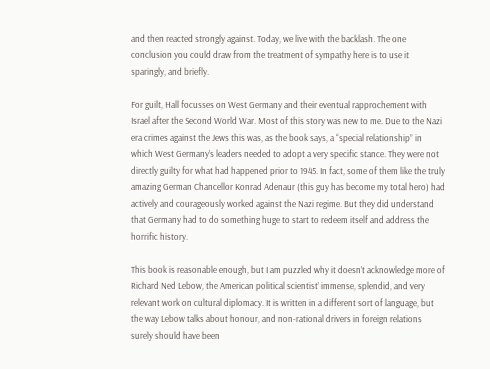and then reacted strongly against. Today, we live with the backlash. The one conclusion you could draw from the treatment of sympathy here is to use it sparingly, and briefly.

For guilt, Hall focusses on West Germany and their eventual rapprochement with Israel after the Second World War. Most of this story was new to me. Due to the Nazi era crimes against the Jews this was, as the book says, a “special relationship” in which West Germany’s leaders needed to adopt a very specific stance. They were not directly guilty for what had happened prior to 1945. In fact, some of them like the truly amazing German Chancellor Konrad Adenaur (this guy has become my total hero) had actively and courageously worked against the Nazi regime. But they did understand that Germany had to do something huge to start to redeem itself and address the horrific history.

This book is reasonable enough, but I am puzzled why it doesn’t acknowledge more of Richard Ned Lebow, the American political scientist’ immense, splendid, and very relevant work on cultural diplomacy. It is written in a different sort of language, but the way Lebow talks about honour, and non-rational drivers in foreign relations surely should have been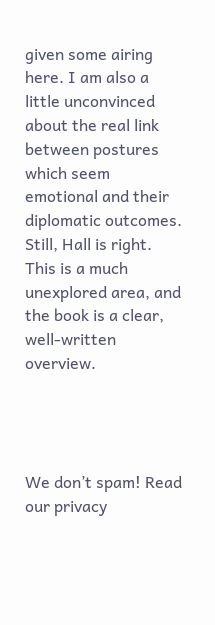given some airing here. I am also a little unconvinced about the real link between postures which seem emotional and their diplomatic outcomes. Still, Hall is right. This is a much unexplored area, and the book is a clear, well-written overview.




We don’t spam! Read our privacy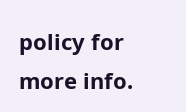policy for more info.